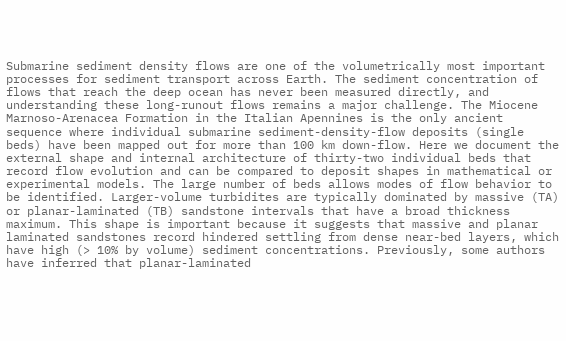Submarine sediment density flows are one of the volumetrically most important processes for sediment transport across Earth. The sediment concentration of flows that reach the deep ocean has never been measured directly, and understanding these long-runout flows remains a major challenge. The Miocene Marnoso-Arenacea Formation in the Italian Apennines is the only ancient sequence where individual submarine sediment-density-flow deposits (single beds) have been mapped out for more than 100 km down-flow. Here we document the external shape and internal architecture of thirty-two individual beds that record flow evolution and can be compared to deposit shapes in mathematical or experimental models. The large number of beds allows modes of flow behavior to be identified. Larger-volume turbidites are typically dominated by massive (TA) or planar-laminated (TB) sandstone intervals that have a broad thickness maximum. This shape is important because it suggests that massive and planar laminated sandstones record hindered settling from dense near-bed layers, which have high (> 10% by volume) sediment concentrations. Previously, some authors have inferred that planar-laminated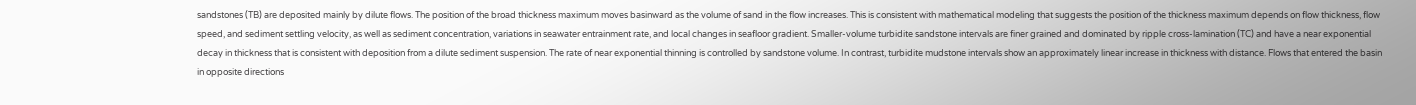sandstones (TB) are deposited mainly by dilute flows. The position of the broad thickness maximum moves basinward as the volume of sand in the flow increases. This is consistent with mathematical modeling that suggests the position of the thickness maximum depends on flow thickness, flow speed, and sediment settling velocity, as well as sediment concentration, variations in seawater entrainment rate, and local changes in seafloor gradient. Smaller-volume turbidite sandstone intervals are finer grained and dominated by ripple cross-lamination (TC) and have a near exponential decay in thickness that is consistent with deposition from a dilute sediment suspension. The rate of near exponential thinning is controlled by sandstone volume. In contrast, turbidite mudstone intervals show an approximately linear increase in thickness with distance. Flows that entered the basin in opposite directions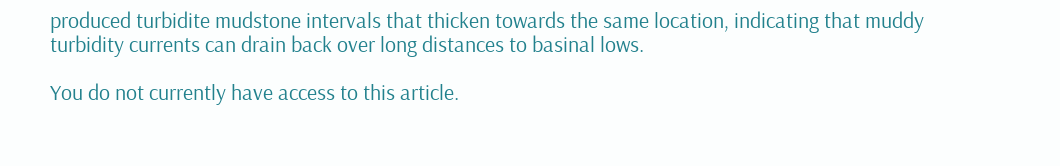produced turbidite mudstone intervals that thicken towards the same location, indicating that muddy turbidity currents can drain back over long distances to basinal lows.

You do not currently have access to this article.